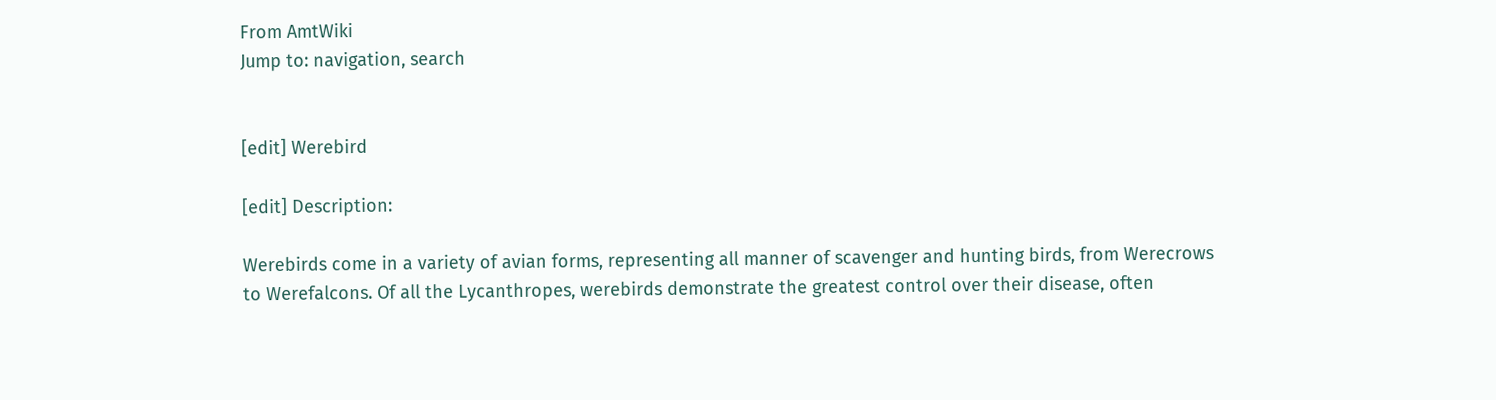From AmtWiki
Jump to: navigation, search


[edit] Werebird

[edit] Description:

Werebirds come in a variety of avian forms, representing all manner of scavenger and hunting birds, from Werecrows to Werefalcons. Of all the Lycanthropes, werebirds demonstrate the greatest control over their disease, often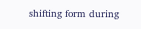shifting form during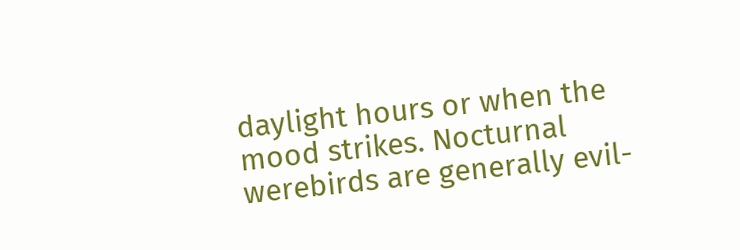daylight hours or when the mood strikes. Nocturnal werebirds are generally evil-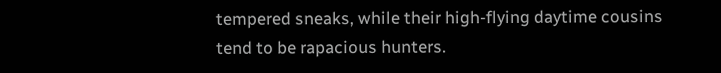tempered sneaks, while their high-flying daytime cousins tend to be rapacious hunters.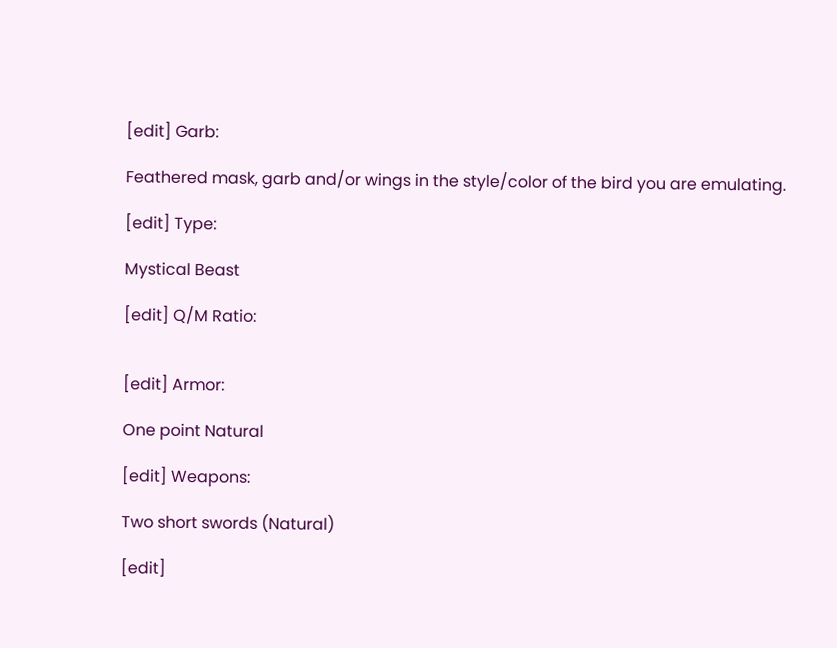[edit] Garb:

Feathered mask, garb and/or wings in the style/color of the bird you are emulating.

[edit] Type:

Mystical Beast

[edit] Q/M Ratio:


[edit] Armor:

One point Natural

[edit] Weapons:

Two short swords (Natural)

[edit]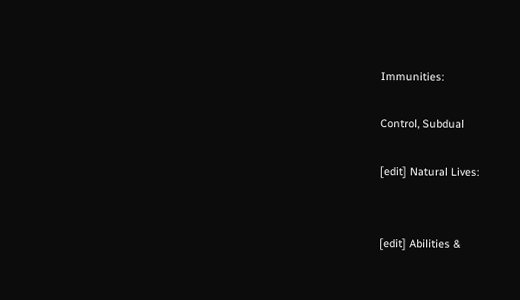Immunities:

Control, Subdual

[edit] Natural Lives:


[edit] Abilities &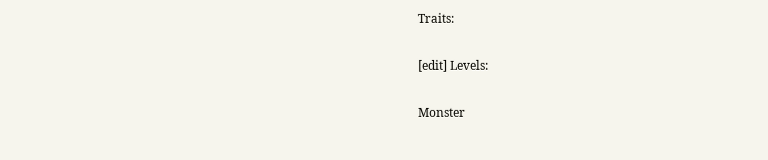Traits:

[edit] Levels:

Monster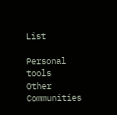List

Personal tools
Other Communities